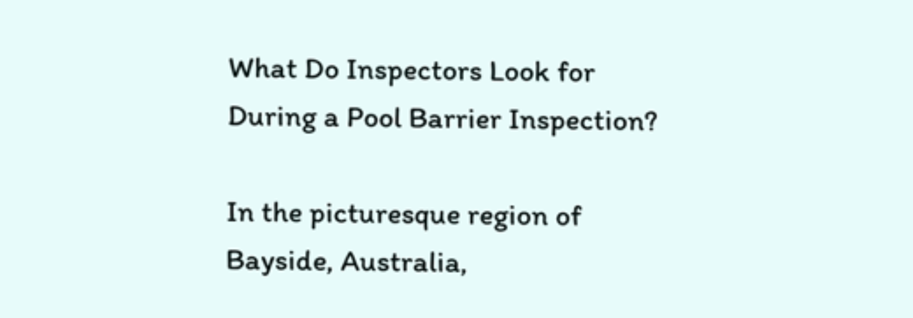What Do Inspectors Look for During a Pool Barrier Inspection?

In the picturesque region of Bayside, Australia,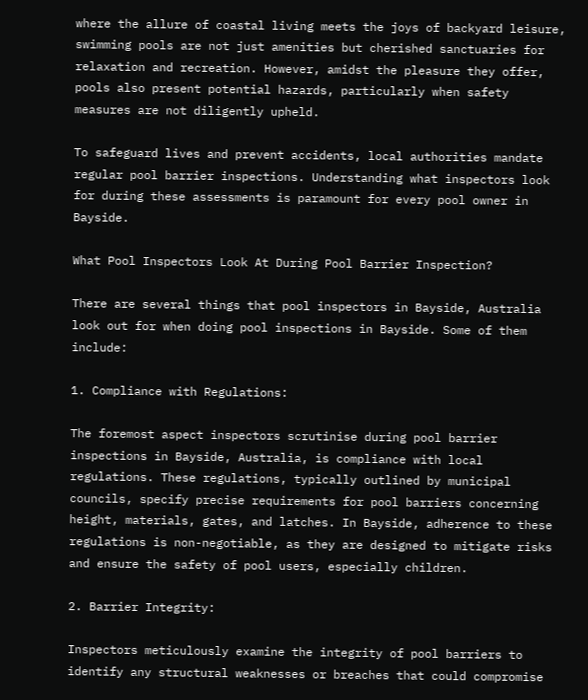where the allure of coastal living meets the joys of backyard leisure, swimming pools are not just amenities but cherished sanctuaries for relaxation and recreation. However, amidst the pleasure they offer, pools also present potential hazards, particularly when safety measures are not diligently upheld.

To safeguard lives and prevent accidents, local authorities mandate regular pool barrier inspections. Understanding what inspectors look for during these assessments is paramount for every pool owner in Bayside.

What Pool Inspectors Look At During Pool Barrier Inspection?

There are several things that pool inspectors in Bayside, Australia look out for when doing pool inspections in Bayside. Some of them include:

1. Compliance with Regulations:

The foremost aspect inspectors scrutinise during pool barrier inspections in Bayside, Australia, is compliance with local regulations. These regulations, typically outlined by municipal councils, specify precise requirements for pool barriers concerning height, materials, gates, and latches. In Bayside, adherence to these regulations is non-negotiable, as they are designed to mitigate risks and ensure the safety of pool users, especially children.

2. Barrier Integrity:

Inspectors meticulously examine the integrity of pool barriers to identify any structural weaknesses or breaches that could compromise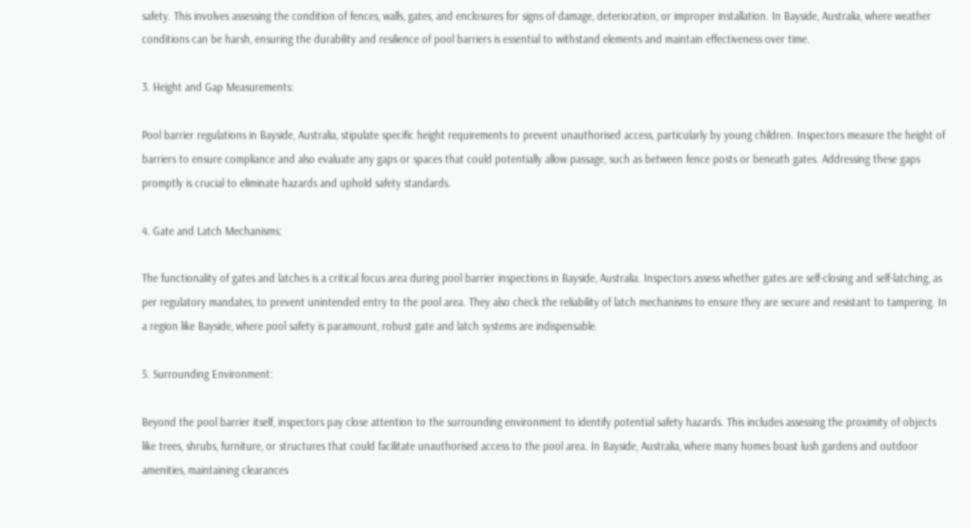safety. This involves assessing the condition of fences, walls, gates, and enclosures for signs of damage, deterioration, or improper installation. In Bayside, Australia, where weather conditions can be harsh, ensuring the durability and resilience of pool barriers is essential to withstand elements and maintain effectiveness over time.

3. Height and Gap Measurements:

Pool barrier regulations in Bayside, Australia, stipulate specific height requirements to prevent unauthorised access, particularly by young children. Inspectors measure the height of barriers to ensure compliance and also evaluate any gaps or spaces that could potentially allow passage, such as between fence posts or beneath gates. Addressing these gaps promptly is crucial to eliminate hazards and uphold safety standards.

4. Gate and Latch Mechanisms:

The functionality of gates and latches is a critical focus area during pool barrier inspections in Bayside, Australia. Inspectors assess whether gates are self-closing and self-latching, as per regulatory mandates, to prevent unintended entry to the pool area. They also check the reliability of latch mechanisms to ensure they are secure and resistant to tampering. In a region like Bayside, where pool safety is paramount, robust gate and latch systems are indispensable.

5. Surrounding Environment:

Beyond the pool barrier itself, inspectors pay close attention to the surrounding environment to identify potential safety hazards. This includes assessing the proximity of objects like trees, shrubs, furniture, or structures that could facilitate unauthorised access to the pool area. In Bayside, Australia, where many homes boast lush gardens and outdoor amenities, maintaining clearances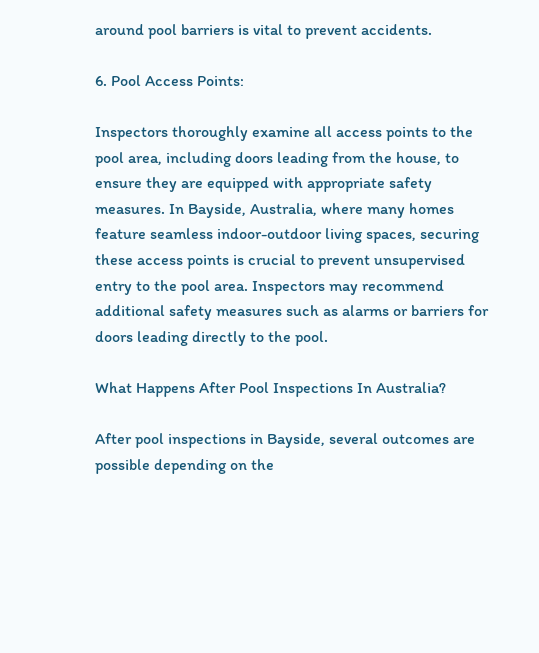around pool barriers is vital to prevent accidents.

6. Pool Access Points:

Inspectors thoroughly examine all access points to the pool area, including doors leading from the house, to ensure they are equipped with appropriate safety measures. In Bayside, Australia, where many homes feature seamless indoor-outdoor living spaces, securing these access points is crucial to prevent unsupervised entry to the pool area. Inspectors may recommend additional safety measures such as alarms or barriers for doors leading directly to the pool.

What Happens After Pool Inspections In Australia?

After pool inspections in Bayside, several outcomes are possible depending on the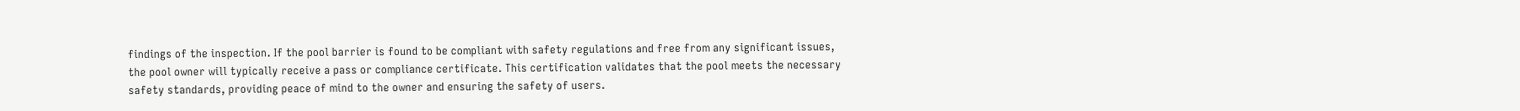findings of the inspection. If the pool barrier is found to be compliant with safety regulations and free from any significant issues, the pool owner will typically receive a pass or compliance certificate. This certification validates that the pool meets the necessary safety standards, providing peace of mind to the owner and ensuring the safety of users.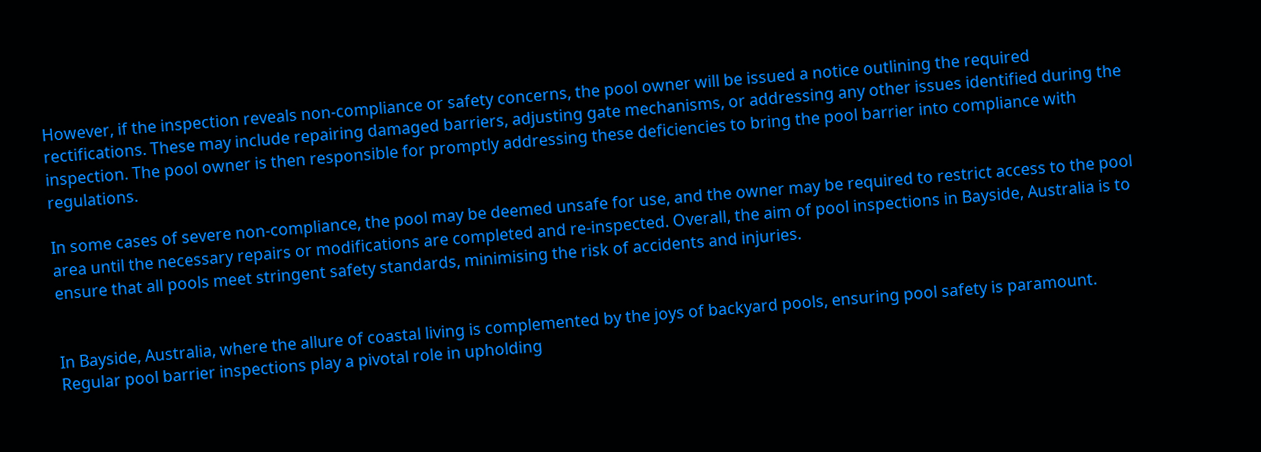However, if the inspection reveals non-compliance or safety concerns, the pool owner will be issued a notice outlining the required rectifications. These may include repairing damaged barriers, adjusting gate mechanisms, or addressing any other issues identified during the inspection. The pool owner is then responsible for promptly addressing these deficiencies to bring the pool barrier into compliance with regulations.

In some cases of severe non-compliance, the pool may be deemed unsafe for use, and the owner may be required to restrict access to the pool area until the necessary repairs or modifications are completed and re-inspected. Overall, the aim of pool inspections in Bayside, Australia is to ensure that all pools meet stringent safety standards, minimising the risk of accidents and injuries.


In Bayside, Australia, where the allure of coastal living is complemented by the joys of backyard pools, ensuring pool safety is paramount. Regular pool barrier inspections play a pivotal role in upholding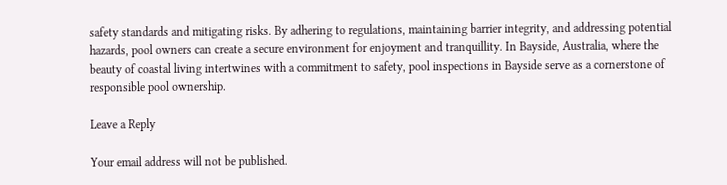safety standards and mitigating risks. By adhering to regulations, maintaining barrier integrity, and addressing potential hazards, pool owners can create a secure environment for enjoyment and tranquillity. In Bayside, Australia, where the beauty of coastal living intertwines with a commitment to safety, pool inspections in Bayside serve as a cornerstone of responsible pool ownership.

Leave a Reply

Your email address will not be published.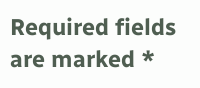Required fields are marked *